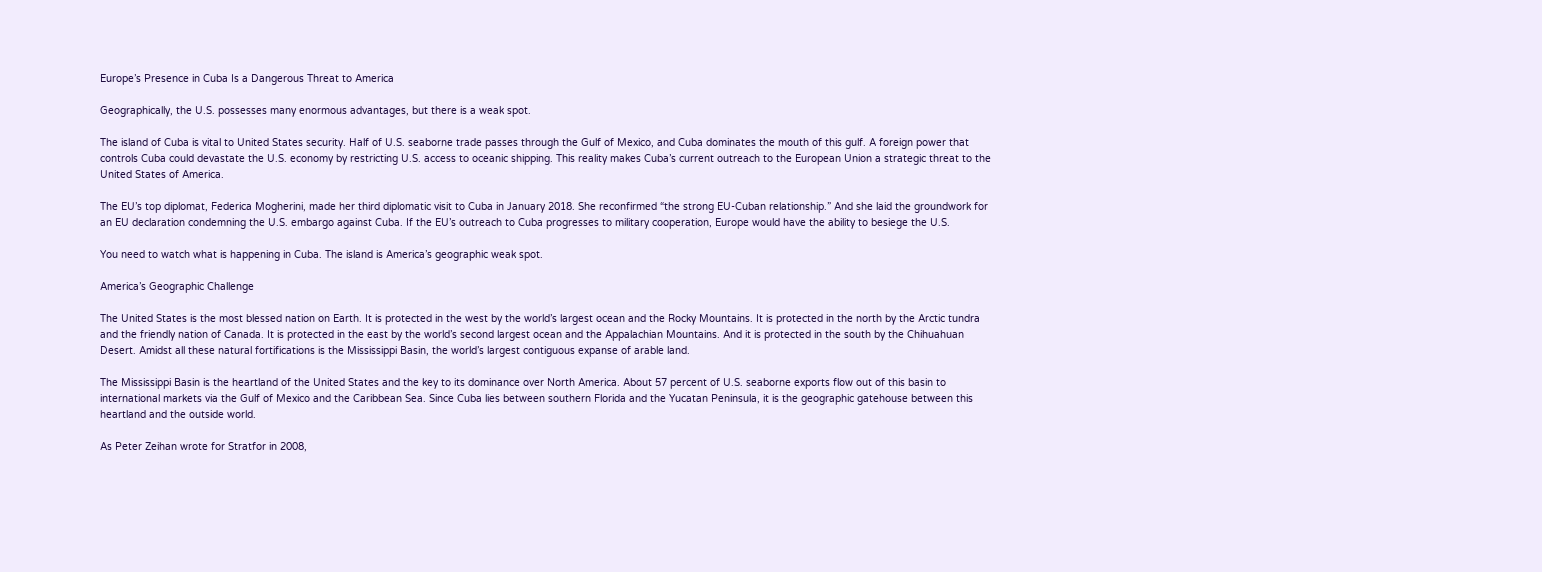Europe’s Presence in Cuba Is a Dangerous Threat to America

Geographically, the U.S. possesses many enormous advantages, but there is a weak spot.

The island of Cuba is vital to United States security. Half of U.S. seaborne trade passes through the Gulf of Mexico, and Cuba dominates the mouth of this gulf. A foreign power that controls Cuba could devastate the U.S. economy by restricting U.S. access to oceanic shipping. This reality makes Cuba’s current outreach to the European Union a strategic threat to the United States of America.

The EU’s top diplomat, Federica Mogherini, made her third diplomatic visit to Cuba in January 2018. She reconfirmed “the strong EU-Cuban relationship.” And she laid the groundwork for an EU declaration condemning the U.S. embargo against Cuba. If the EU’s outreach to Cuba progresses to military cooperation, Europe would have the ability to besiege the U.S.

You need to watch what is happening in Cuba. The island is America’s geographic weak spot.

America’s Geographic Challenge

The United States is the most blessed nation on Earth. It is protected in the west by the world’s largest ocean and the Rocky Mountains. It is protected in the north by the Arctic tundra and the friendly nation of Canada. It is protected in the east by the world’s second largest ocean and the Appalachian Mountains. And it is protected in the south by the Chihuahuan Desert. Amidst all these natural fortifications is the Mississippi Basin, the world’s largest contiguous expanse of arable land.

The Mississippi Basin is the heartland of the United States and the key to its dominance over North America. About 57 percent of U.S. seaborne exports flow out of this basin to international markets via the Gulf of Mexico and the Caribbean Sea. Since Cuba lies between southern Florida and the Yucatan Peninsula, it is the geographic gatehouse between this heartland and the outside world.

As Peter Zeihan wrote for Stratfor in 2008,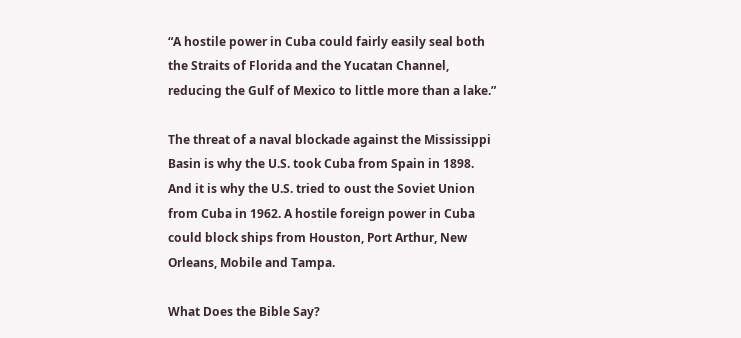“A hostile power in Cuba could fairly easily seal both the Straits of Florida and the Yucatan Channel, reducing the Gulf of Mexico to little more than a lake.”

The threat of a naval blockade against the Mississippi Basin is why the U.S. took Cuba from Spain in 1898. And it is why the U.S. tried to oust the Soviet Union from Cuba in 1962. A hostile foreign power in Cuba could block ships from Houston, Port Arthur, New Orleans, Mobile and Tampa.

What Does the Bible Say?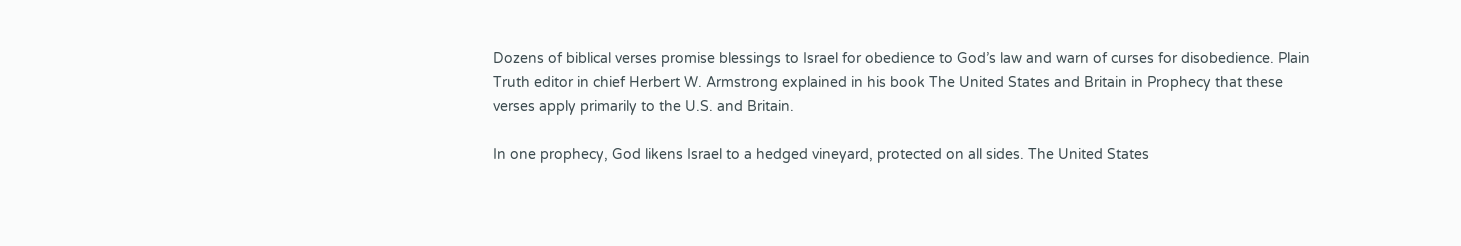Dozens of biblical verses promise blessings to Israel for obedience to God’s law and warn of curses for disobedience. Plain Truth editor in chief Herbert W. Armstrong explained in his book The United States and Britain in Prophecy that these verses apply primarily to the U.S. and Britain.

In one prophecy, God likens Israel to a hedged vineyard, protected on all sides. The United States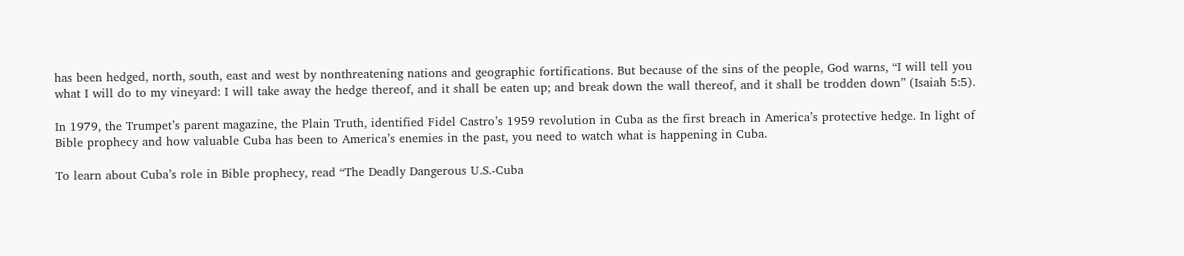has been hedged, north, south, east and west by nonthreatening nations and geographic fortifications. But because of the sins of the people, God warns, “I will tell you what I will do to my vineyard: I will take away the hedge thereof, and it shall be eaten up; and break down the wall thereof, and it shall be trodden down” (Isaiah 5:5).

In 1979, the Trumpet’s parent magazine, the Plain Truth, identified Fidel Castro’s 1959 revolution in Cuba as the first breach in America’s protective hedge. In light of Bible prophecy and how valuable Cuba has been to America’s enemies in the past, you need to watch what is happening in Cuba.

To learn about Cuba’s role in Bible prophecy, read “The Deadly Dangerous U.S.-Cuba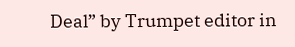Deal” by Trumpet editor in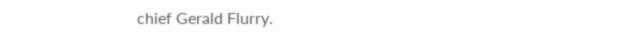chief Gerald Flurry.